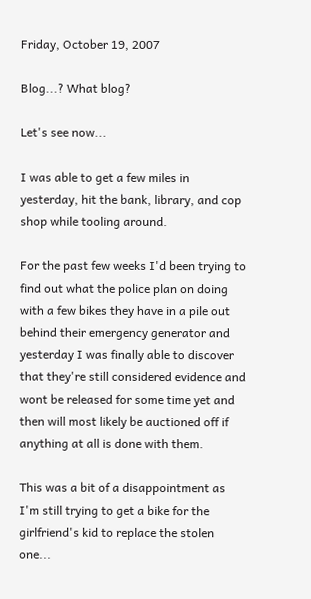Friday, October 19, 2007

Blog...? What blog?

Let's see now...

I was able to get a few miles in yesterday, hit the bank, library, and cop shop while tooling around.

For the past few weeks I'd been trying to find out what the police plan on doing with a few bikes they have in a pile out behind their emergency generator and yesterday I was finally able to discover that they're still considered evidence and wont be released for some time yet and then will most likely be auctioned off if anything at all is done with them.

This was a bit of a disappointment as I'm still trying to get a bike for the girlfriend's kid to replace the stolen one...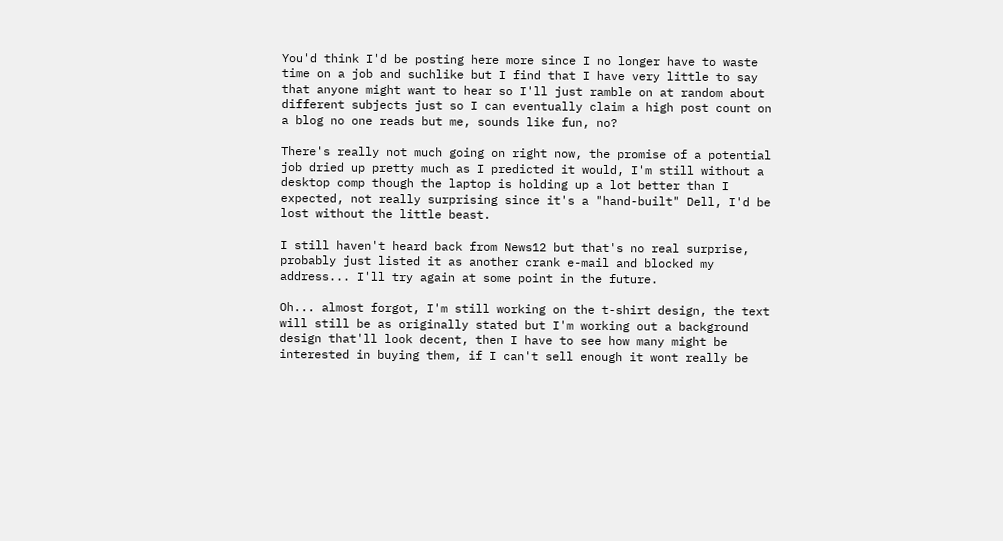You'd think I'd be posting here more since I no longer have to waste time on a job and suchlike but I find that I have very little to say that anyone might want to hear so I'll just ramble on at random about different subjects just so I can eventually claim a high post count on a blog no one reads but me, sounds like fun, no?

There's really not much going on right now, the promise of a potential job dried up pretty much as I predicted it would, I'm still without a desktop comp though the laptop is holding up a lot better than I expected, not really surprising since it's a "hand-built" Dell, I'd be lost without the little beast.

I still haven't heard back from News12 but that's no real surprise, probably just listed it as another crank e-mail and blocked my address... I'll try again at some point in the future.

Oh... almost forgot, I'm still working on the t-shirt design, the text will still be as originally stated but I'm working out a background design that'll look decent, then I have to see how many might be interested in buying them, if I can't sell enough it wont really be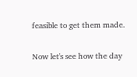feasible to get them made.

Now let's see how the day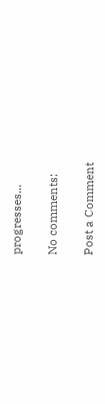progresses...

No comments:

Post a Comment